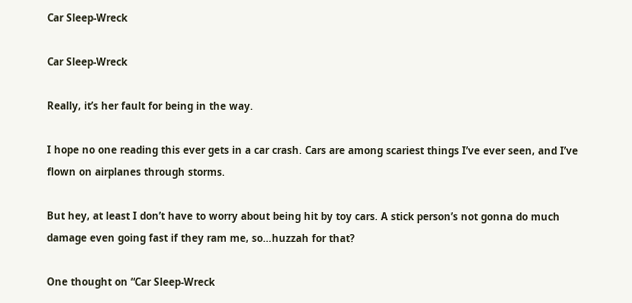Car Sleep-Wreck

Car Sleep-Wreck

Really, it’s her fault for being in the way.

I hope no one reading this ever gets in a car crash. Cars are among scariest things I’ve ever seen, and I’ve flown on airplanes through storms.

But hey, at least I don’t have to worry about being hit by toy cars. A stick person’s not gonna do much damage even going fast if they ram me, so…huzzah for that?

One thought on “Car Sleep-Wreck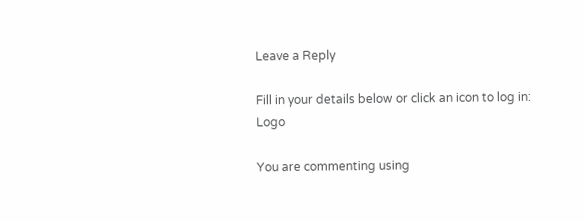Leave a Reply

Fill in your details below or click an icon to log in: Logo

You are commenting using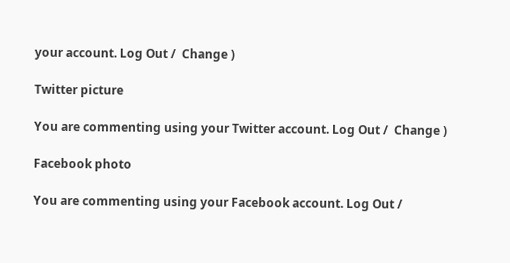your account. Log Out /  Change )

Twitter picture

You are commenting using your Twitter account. Log Out /  Change )

Facebook photo

You are commenting using your Facebook account. Log Out /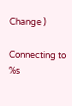Change )

Connecting to %s